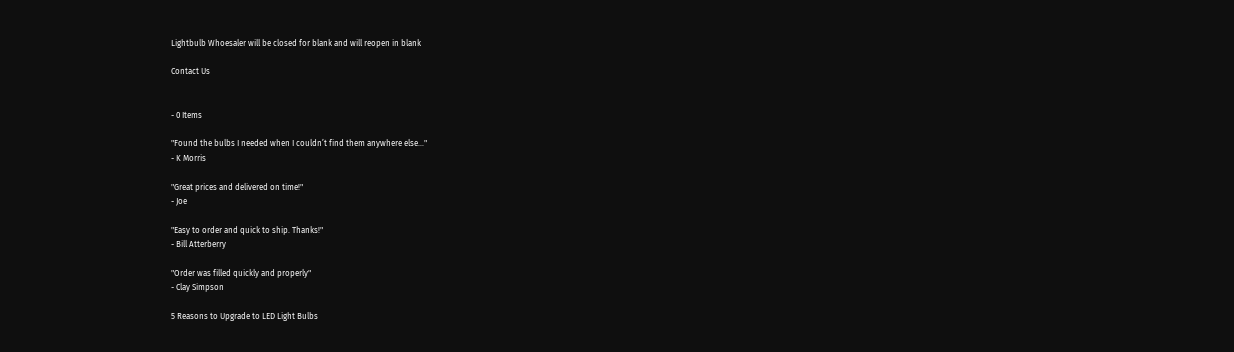Lightbulb Whoesaler will be closed for blank and will reopen in blank

Contact Us


- 0 Items

"Found the bulbs I needed when I couldn’t find them anywhere else..."
- K Morris

"Great prices and delivered on time!"
- Joe

"Easy to order and quick to ship. Thanks!"
- Bill Atterberry

"Order was filled quickly and properly"
- Clay Simpson

5 Reasons to Upgrade to LED Light Bulbs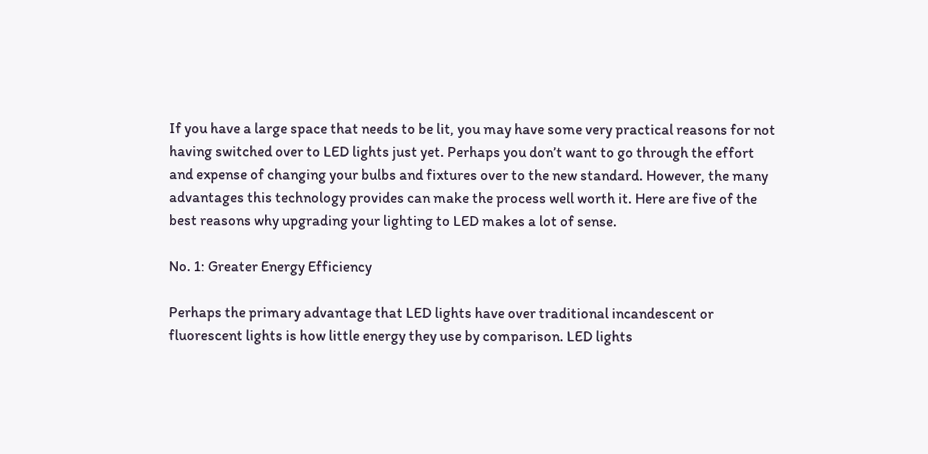If you have a large space that needs to be lit, you may have some very practical reasons for not having switched over to LED lights just yet. Perhaps you don’t want to go through the effort and expense of changing your bulbs and fixtures over to the new standard. However, the many advantages this technology provides can make the process well worth it. Here are five of the best reasons why upgrading your lighting to LED makes a lot of sense.

No. 1: Greater Energy Efficiency

Perhaps the primary advantage that LED lights have over traditional incandescent or fluorescent lights is how little energy they use by comparison. LED lights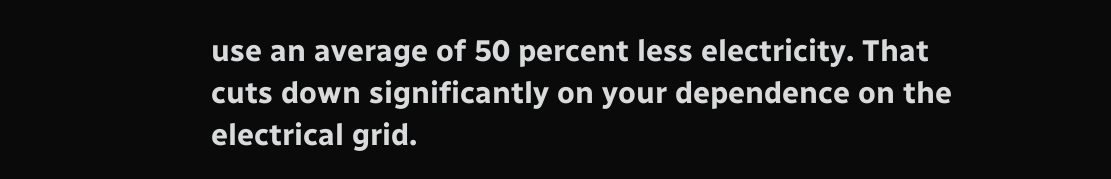use an average of 50 percent less electricity. That cuts down significantly on your dependence on the electrical grid.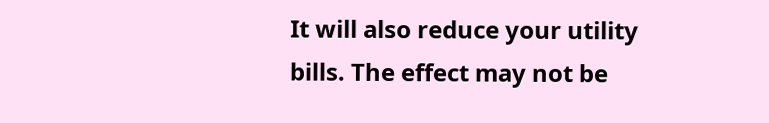It will also reduce your utility bills. The effect may not be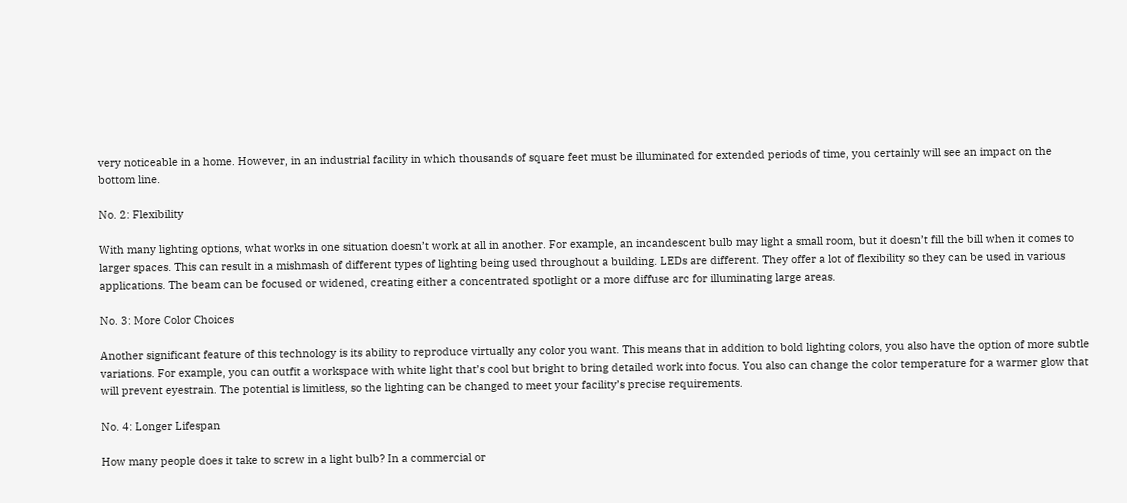very noticeable in a home. However, in an industrial facility in which thousands of square feet must be illuminated for extended periods of time, you certainly will see an impact on the bottom line.

No. 2: Flexibility

With many lighting options, what works in one situation doesn’t work at all in another. For example, an incandescent bulb may light a small room, but it doesn’t fill the bill when it comes to larger spaces. This can result in a mishmash of different types of lighting being used throughout a building. LEDs are different. They offer a lot of flexibility so they can be used in various applications. The beam can be focused or widened, creating either a concentrated spotlight or a more diffuse arc for illuminating large areas.

No. 3: More Color Choices

Another significant feature of this technology is its ability to reproduce virtually any color you want. This means that in addition to bold lighting colors, you also have the option of more subtle variations. For example, you can outfit a workspace with white light that’s cool but bright to bring detailed work into focus. You also can change the color temperature for a warmer glow that will prevent eyestrain. The potential is limitless, so the lighting can be changed to meet your facility’s precise requirements.

No. 4: Longer Lifespan

How many people does it take to screw in a light bulb? In a commercial or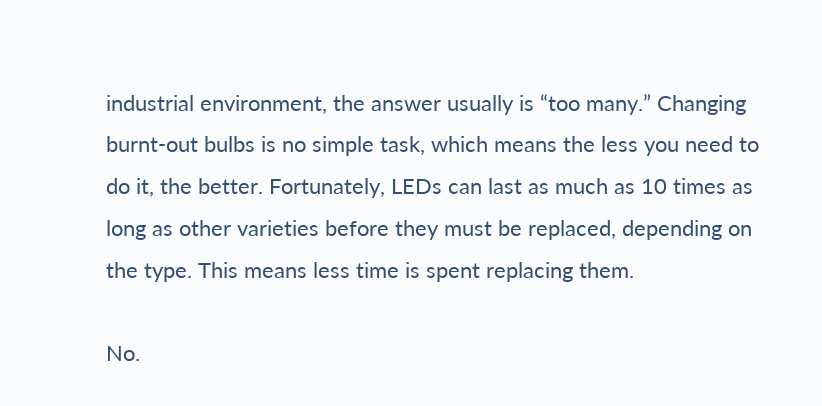industrial environment, the answer usually is “too many.” Changing burnt-out bulbs is no simple task, which means the less you need to do it, the better. Fortunately, LEDs can last as much as 10 times as long as other varieties before they must be replaced, depending on the type. This means less time is spent replacing them.

No.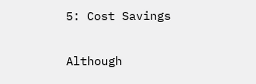5: Cost Savings

Although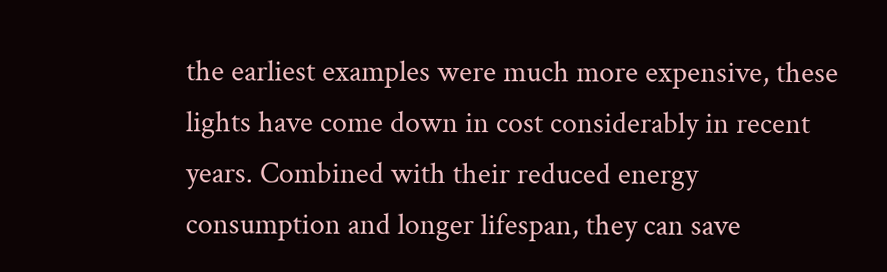the earliest examples were much more expensive, these lights have come down in cost considerably in recent years. Combined with their reduced energy consumption and longer lifespan, they can save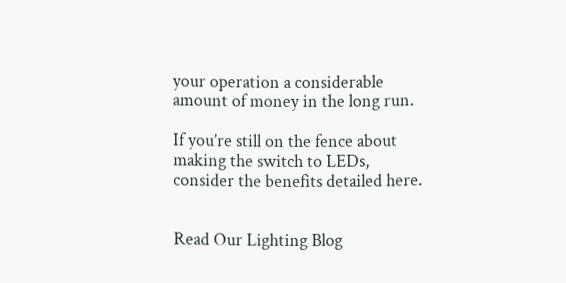your operation a considerable amount of money in the long run.

If you’re still on the fence about making the switch to LEDs, consider the benefits detailed here.


Read Our Lighting Blog